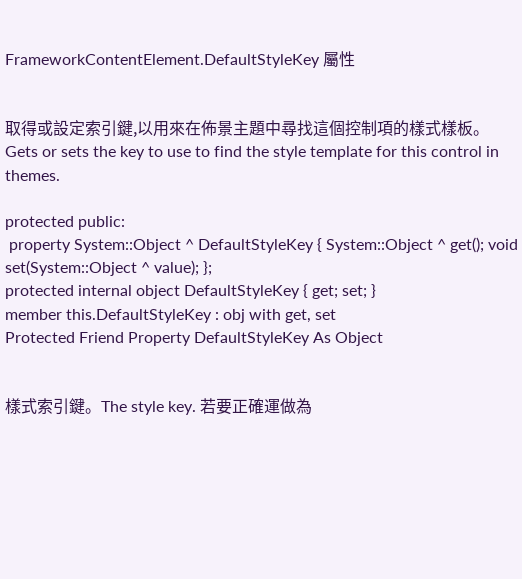FrameworkContentElement.DefaultStyleKey 屬性


取得或設定索引鍵,以用來在佈景主題中尋找這個控制項的樣式樣板。Gets or sets the key to use to find the style template for this control in themes.

protected public:
 property System::Object ^ DefaultStyleKey { System::Object ^ get(); void set(System::Object ^ value); };
protected internal object DefaultStyleKey { get; set; }
member this.DefaultStyleKey : obj with get, set
Protected Friend Property DefaultStyleKey As Object


樣式索引鍵。The style key. 若要正確運做為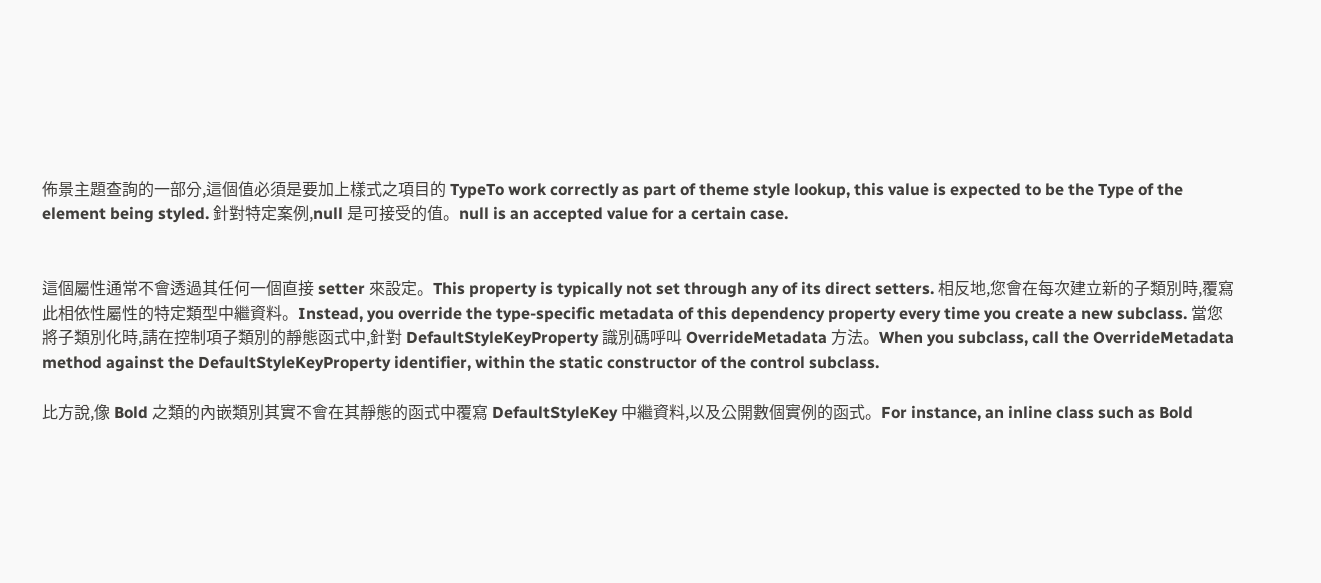佈景主題查詢的一部分,這個值必須是要加上樣式之項目的 TypeTo work correctly as part of theme style lookup, this value is expected to be the Type of the element being styled. 針對特定案例,null 是可接受的值。null is an accepted value for a certain case.


這個屬性通常不會透過其任何一個直接 setter 來設定。This property is typically not set through any of its direct setters. 相反地,您會在每次建立新的子類別時,覆寫此相依性屬性的特定類型中繼資料。Instead, you override the type-specific metadata of this dependency property every time you create a new subclass. 當您將子類別化時,請在控制項子類別的靜態函式中,針對 DefaultStyleKeyProperty 識別碼呼叫 OverrideMetadata 方法。When you subclass, call the OverrideMetadata method against the DefaultStyleKeyProperty identifier, within the static constructor of the control subclass.

比方說,像 Bold 之類的內嵌類別其實不會在其靜態的函式中覆寫 DefaultStyleKey 中繼資料,以及公開數個實例的函式。For instance, an inline class such as Bold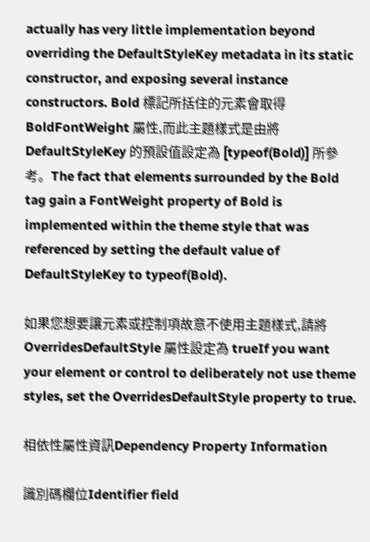actually has very little implementation beyond overriding the DefaultStyleKey metadata in its static constructor, and exposing several instance constructors. Bold 標記所括住的元素會取得 BoldFontWeight 屬性,而此主題樣式是由將 DefaultStyleKey 的預設值設定為 [typeof(Bold)] 所參考。The fact that elements surrounded by the Bold tag gain a FontWeight property of Bold is implemented within the theme style that was referenced by setting the default value of DefaultStyleKey to typeof(Bold).

如果您想要讓元素或控制項故意不使用主題樣式,請將 OverridesDefaultStyle 屬性設定為 trueIf you want your element or control to deliberately not use theme styles, set the OverridesDefaultStyle property to true.

相依性屬性資訊Dependency Property Information

識別碼欄位Identifier field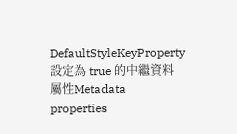DefaultStyleKeyProperty
設定為 true 的中繼資料屬性Metadata properties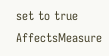set to true AffectsMeasure